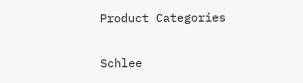Product Categories

Schlee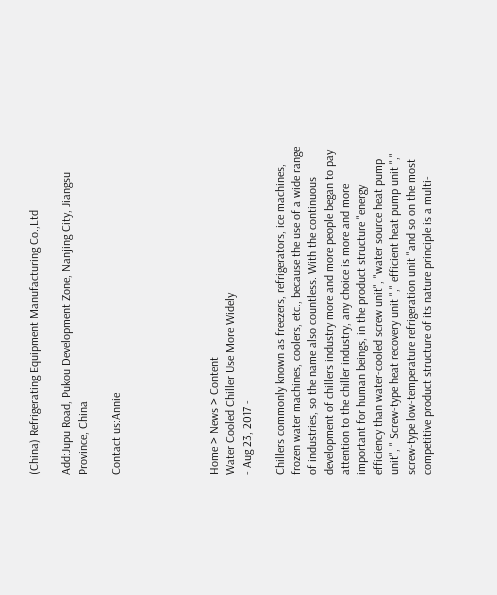(China) Refrigerating Equipment Manufacturing Co.,Ltd

Add:Jupu Road, Pukou Development Zone, Nanjing City, Jiangsu Province, China

Contact us:Annie





Home > News > Content
Water Cooled Chiller Use More Widely
- Aug 23, 2017 -

Chillers commonly known as freezers, refrigerators, ice machines, frozen water machines, coolers, etc., because the use of a wide range of industries, so the name also countless. With the continuous development of chillers industry more and more people began to pay attention to the chiller industry, any choice is more and more important for human beings, in the product structure "energy efficiency than water-cooled screw unit", "water source heat pump unit", " Screw-type heat recovery unit "," efficient heat pump unit "," screw-type low-temperature refrigeration unit "and so on the most competitive product structure of its nature principle is a multi-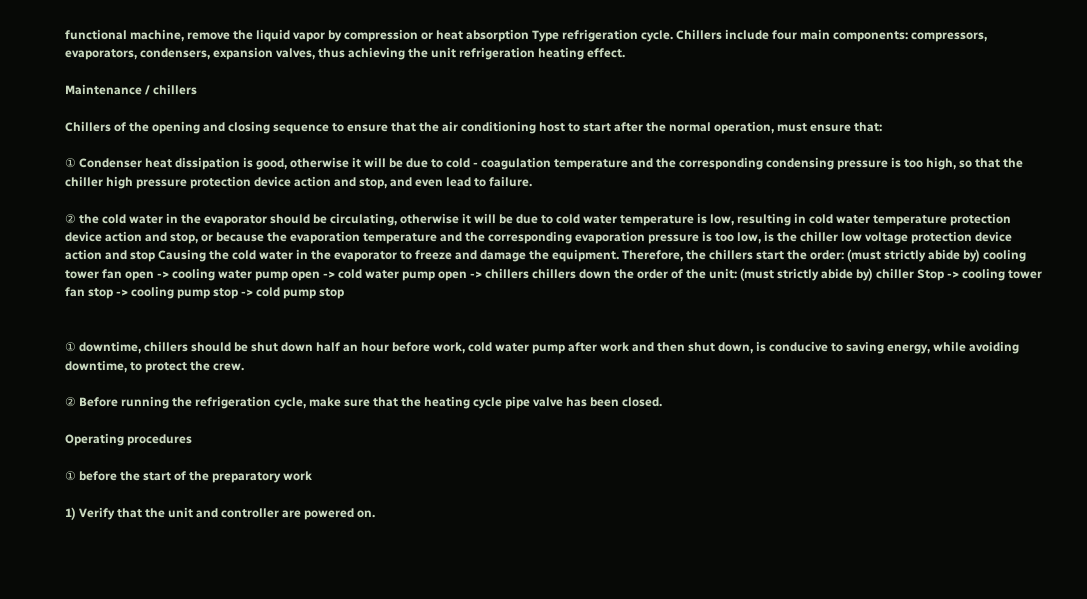functional machine, remove the liquid vapor by compression or heat absorption Type refrigeration cycle. Chillers include four main components: compressors, evaporators, condensers, expansion valves, thus achieving the unit refrigeration heating effect.

Maintenance / chillers

Chillers of the opening and closing sequence to ensure that the air conditioning host to start after the normal operation, must ensure that:

① Condenser heat dissipation is good, otherwise it will be due to cold - coagulation temperature and the corresponding condensing pressure is too high, so that the chiller high pressure protection device action and stop, and even lead to failure.

② the cold water in the evaporator should be circulating, otherwise it will be due to cold water temperature is low, resulting in cold water temperature protection device action and stop, or because the evaporation temperature and the corresponding evaporation pressure is too low, is the chiller low voltage protection device action and stop Causing the cold water in the evaporator to freeze and damage the equipment. Therefore, the chillers start the order: (must strictly abide by) cooling tower fan open -> cooling water pump open -> cold water pump open -> chillers chillers down the order of the unit: (must strictly abide by) chiller Stop -> cooling tower fan stop -> cooling pump stop -> cold pump stop


① downtime, chillers should be shut down half an hour before work, cold water pump after work and then shut down, is conducive to saving energy, while avoiding downtime, to protect the crew.

② Before running the refrigeration cycle, make sure that the heating cycle pipe valve has been closed.

Operating procedures

① before the start of the preparatory work

1) Verify that the unit and controller are powered on.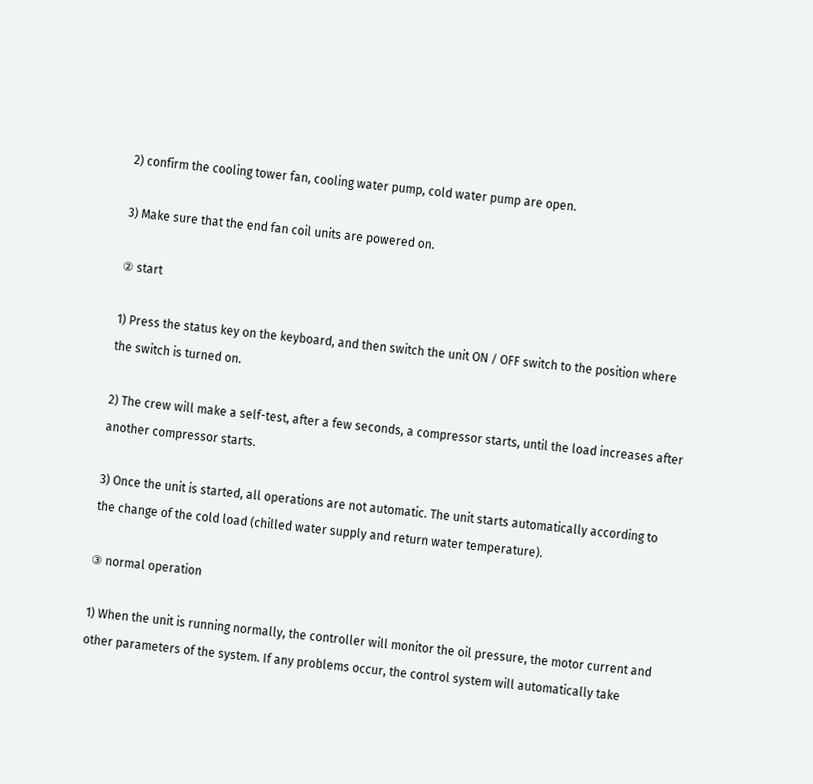2) confirm the cooling tower fan, cooling water pump, cold water pump are open.

3) Make sure that the end fan coil units are powered on.

② start

1) Press the status key on the keyboard, and then switch the unit ON / OFF switch to the position where the switch is turned on.

2) The crew will make a self-test, after a few seconds, a compressor starts, until the load increases after another compressor starts.

3) Once the unit is started, all operations are not automatic. The unit starts automatically according to the change of the cold load (chilled water supply and return water temperature).

③ normal operation

1) When the unit is running normally, the controller will monitor the oil pressure, the motor current and other parameters of the system. If any problems occur, the control system will automatically take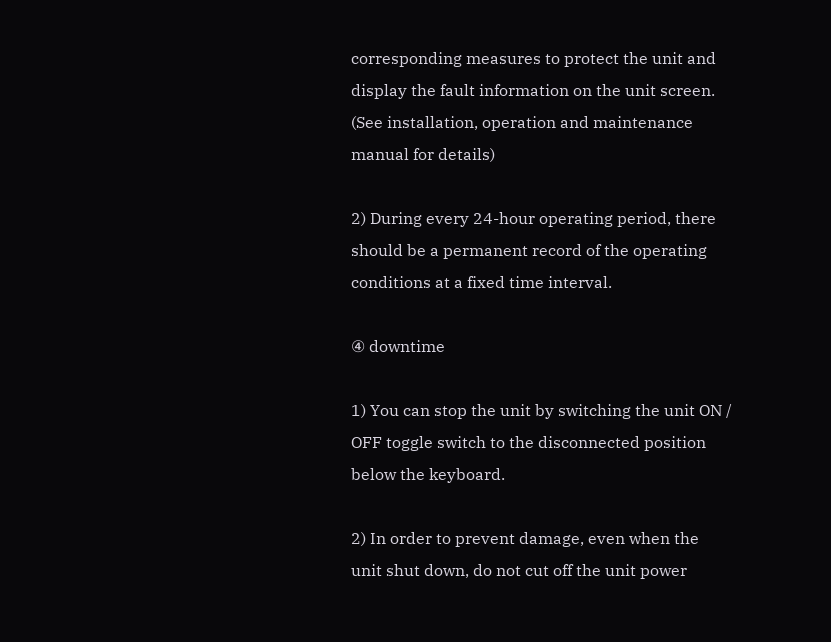corresponding measures to protect the unit and display the fault information on the unit screen. (See installation, operation and maintenance manual for details)

2) During every 24-hour operating period, there should be a permanent record of the operating conditions at a fixed time interval.

④ downtime

1) You can stop the unit by switching the unit ON / OFF toggle switch to the disconnected position below the keyboard.

2) In order to prevent damage, even when the unit shut down, do not cut off the unit power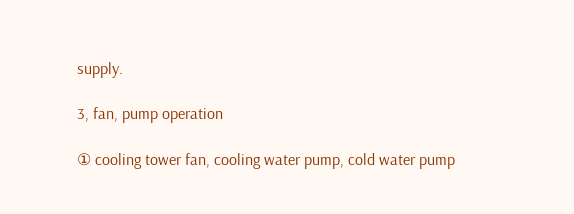supply.

3, fan, pump operation

① cooling tower fan, cooling water pump, cold water pump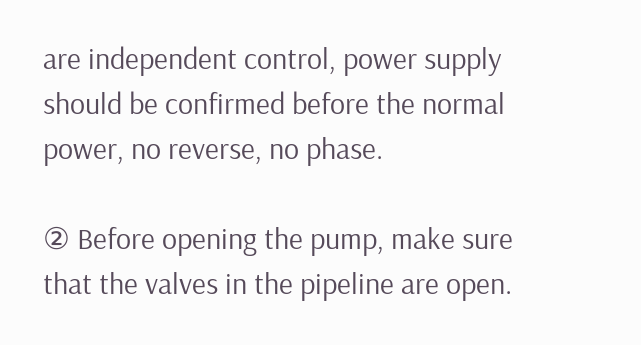are independent control, power supply should be confirmed before the normal power, no reverse, no phase.

② Before opening the pump, make sure that the valves in the pipeline are open.